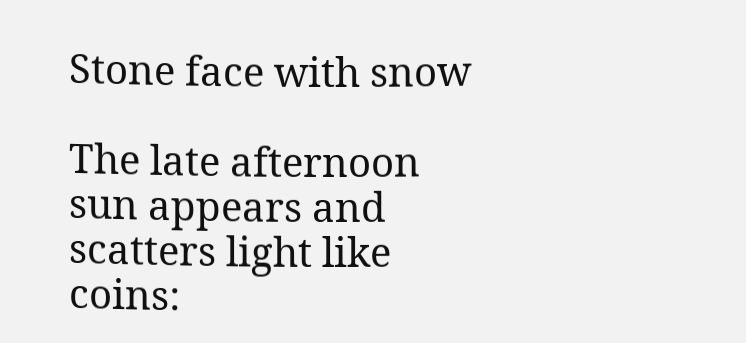Stone face with snow

The late afternoon sun appears and scatters light like coins: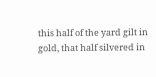this half of the yard gilt in gold, that half silvered in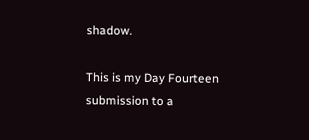shadow.

This is my Day Fourteen submission to a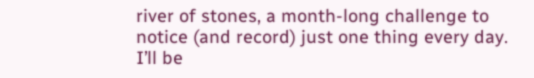river of stones, a month-long challenge to notice (and record) just one thing every day. I’ll be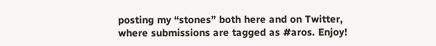posting my “stones” both here and on Twitter, where submissions are tagged as #aros. Enjoy!